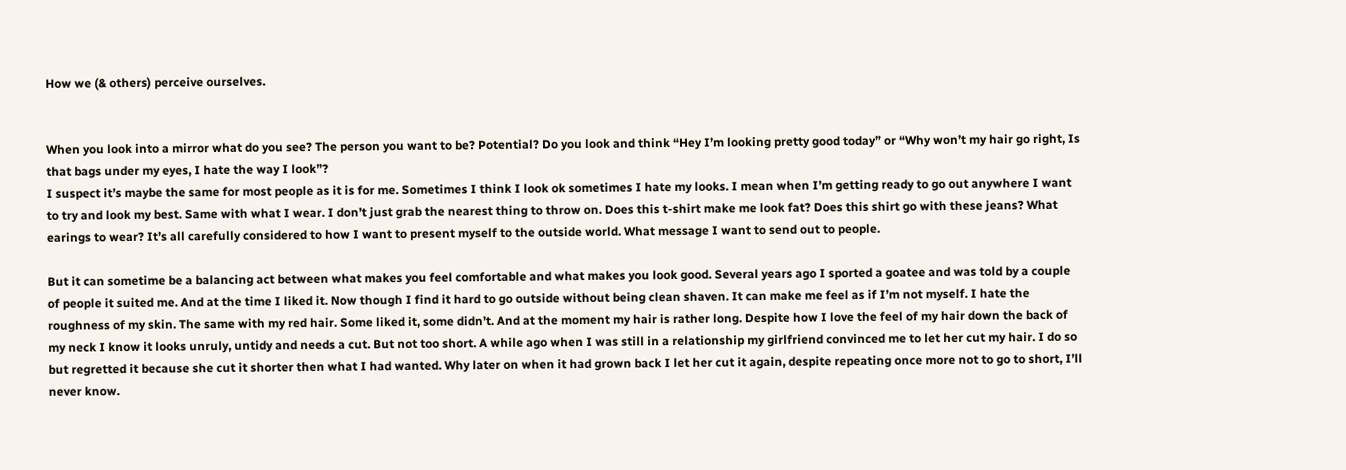How we (& others) perceive ourselves.


When you look into a mirror what do you see? The person you want to be? Potential? Do you look and think “Hey I’m looking pretty good today” or “Why won’t my hair go right, Is that bags under my eyes, I hate the way I look”?
I suspect it’s maybe the same for most people as it is for me. Sometimes I think I look ok sometimes I hate my looks. I mean when I’m getting ready to go out anywhere I want to try and look my best. Same with what I wear. I don’t just grab the nearest thing to throw on. Does this t-shirt make me look fat? Does this shirt go with these jeans? What earings to wear? It’s all carefully considered to how I want to present myself to the outside world. What message I want to send out to people.

But it can sometime be a balancing act between what makes you feel comfortable and what makes you look good. Several years ago I sported a goatee and was told by a couple of people it suited me. And at the time I liked it. Now though I find it hard to go outside without being clean shaven. It can make me feel as if I’m not myself. I hate the roughness of my skin. The same with my red hair. Some liked it, some didn’t. And at the moment my hair is rather long. Despite how I love the feel of my hair down the back of my neck I know it looks unruly, untidy and needs a cut. But not too short. A while ago when I was still in a relationship my girlfriend convinced me to let her cut my hair. I do so but regretted it because she cut it shorter then what I had wanted. Why later on when it had grown back I let her cut it again, despite repeating once more not to go to short, I’ll never know.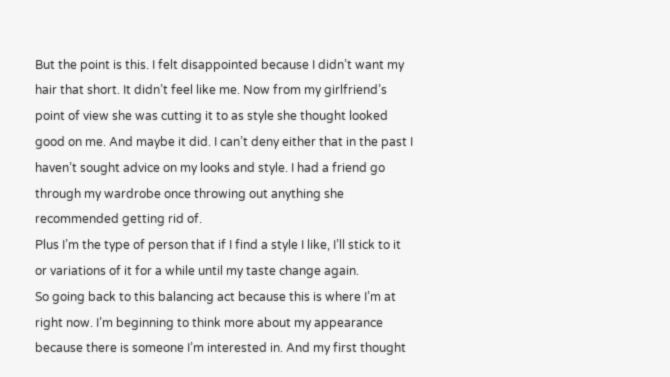But the point is this. I felt disappointed because I didn’t want my hair that short. It didn’t feel like me. Now from my girlfriend’s point of view she was cutting it to as style she thought looked good on me. And maybe it did. I can’t deny either that in the past I haven’t sought advice on my looks and style. I had a friend go through my wardrobe once throwing out anything she recommended getting rid of.
Plus I’m the type of person that if I find a style I like, I’ll stick to it or variations of it for a while until my taste change again.
So going back to this balancing act because this is where I’m at right now. I’m beginning to think more about my appearance because there is someone I’m interested in. And my first thought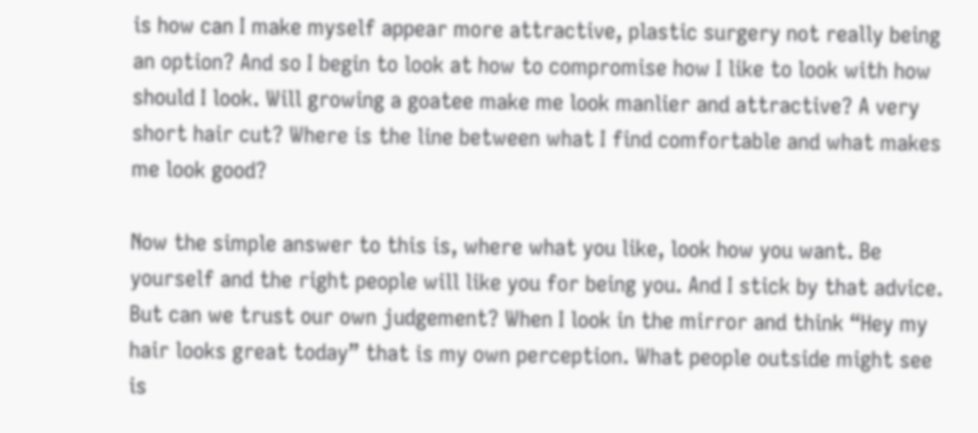is how can I make myself appear more attractive, plastic surgery not really being an option? And so I begin to look at how to compromise how I like to look with how should I look. Will growing a goatee make me look manlier and attractive? A very short hair cut? Where is the line between what I find comfortable and what makes me look good?

Now the simple answer to this is, where what you like, look how you want. Be yourself and the right people will like you for being you. And I stick by that advice. But can we trust our own judgement? When I look in the mirror and think “Hey my hair looks great today” that is my own perception. What people outside might see is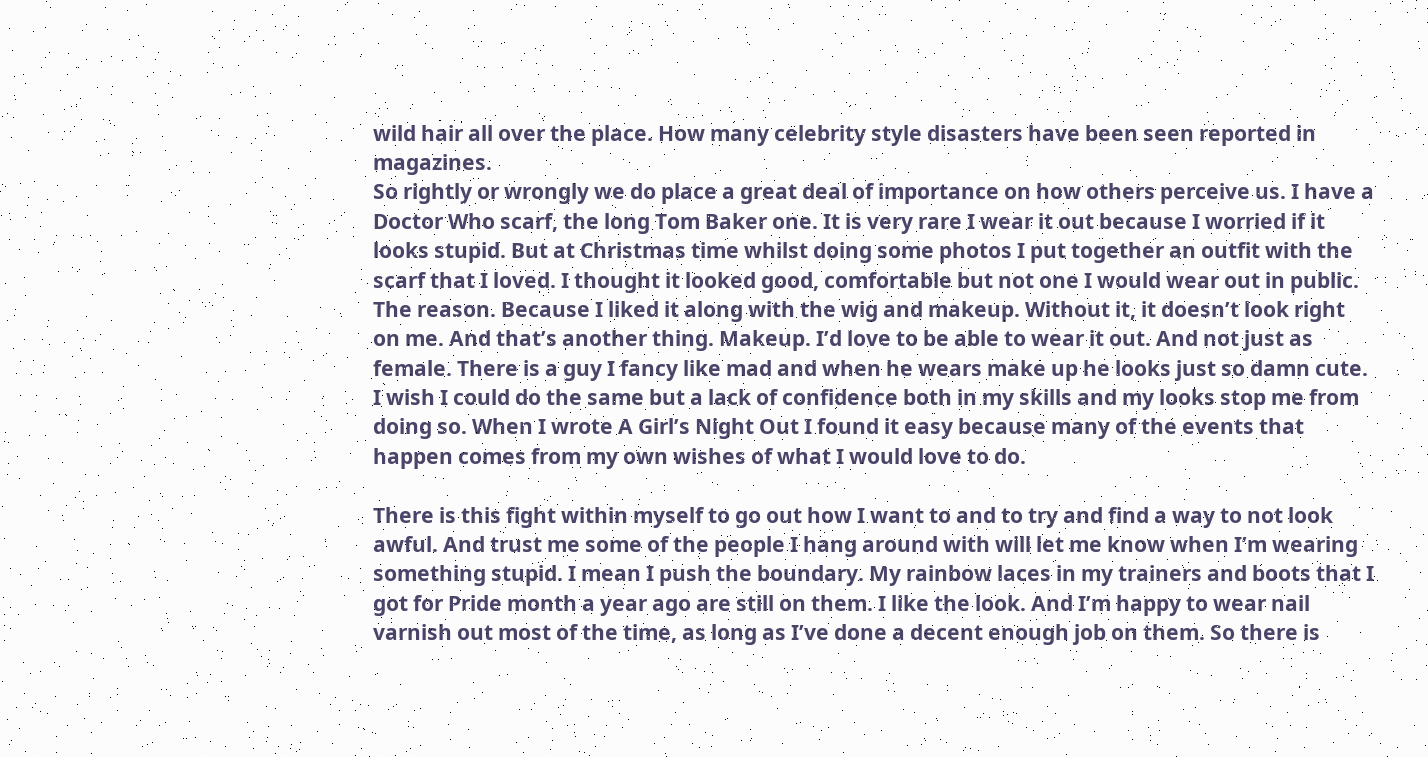wild hair all over the place. How many celebrity style disasters have been seen reported in magazines.
So rightly or wrongly we do place a great deal of importance on how others perceive us. I have a Doctor Who scarf, the long Tom Baker one. It is very rare I wear it out because I worried if it looks stupid. But at Christmas time whilst doing some photos I put together an outfit with the scarf that I loved. I thought it looked good, comfortable but not one I would wear out in public.
The reason. Because I liked it along with the wig and makeup. Without it, it doesn’t look right on me. And that’s another thing. Makeup. I’d love to be able to wear it out. And not just as female. There is a guy I fancy like mad and when he wears make up he looks just so damn cute. I wish I could do the same but a lack of confidence both in my skills and my looks stop me from doing so. When I wrote A Girl’s Night Out I found it easy because many of the events that happen comes from my own wishes of what I would love to do.

There is this fight within myself to go out how I want to and to try and find a way to not look awful. And trust me some of the people I hang around with will let me know when I’m wearing something stupid. I mean I push the boundary. My rainbow laces in my trainers and boots that I got for Pride month a year ago are still on them. I like the look. And I’m happy to wear nail varnish out most of the time, as long as I’ve done a decent enough job on them. So there is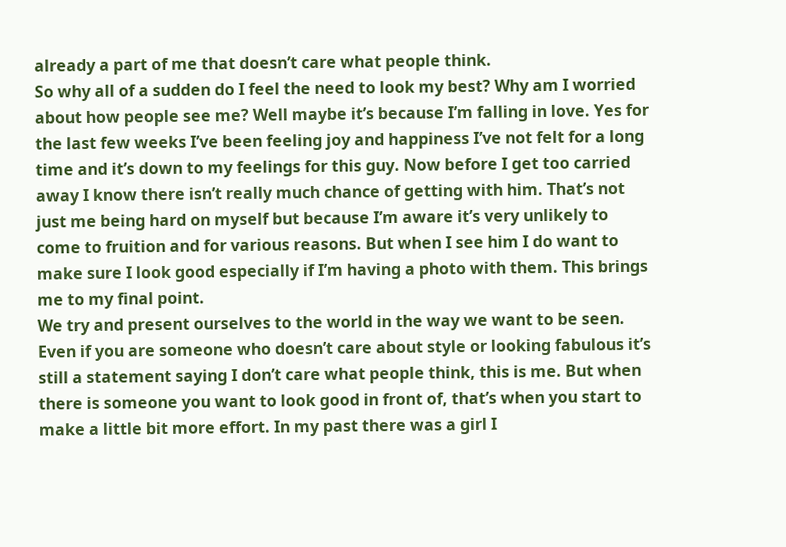already a part of me that doesn’t care what people think.
So why all of a sudden do I feel the need to look my best? Why am I worried about how people see me? Well maybe it’s because I’m falling in love. Yes for the last few weeks I’ve been feeling joy and happiness I’ve not felt for a long time and it’s down to my feelings for this guy. Now before I get too carried away I know there isn’t really much chance of getting with him. That’s not just me being hard on myself but because I’m aware it’s very unlikely to come to fruition and for various reasons. But when I see him I do want to make sure I look good especially if I’m having a photo with them. This brings me to my final point.
We try and present ourselves to the world in the way we want to be seen. Even if you are someone who doesn’t care about style or looking fabulous it’s still a statement saying I don’t care what people think, this is me. But when there is someone you want to look good in front of, that’s when you start to make a little bit more effort. In my past there was a girl I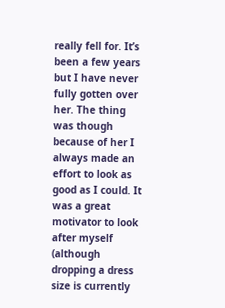really fell for. It’s been a few years but I have never fully gotten over her. The thing was though because of her I always made an effort to look as good as I could. It was a great motivator to look after myself (although dropping a dress size is currently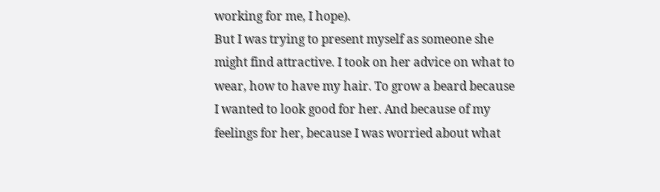working for me, I hope).
But I was trying to present myself as someone she might find attractive. I took on her advice on what to wear, how to have my hair. To grow a beard because I wanted to look good for her. And because of my feelings for her, because I was worried about what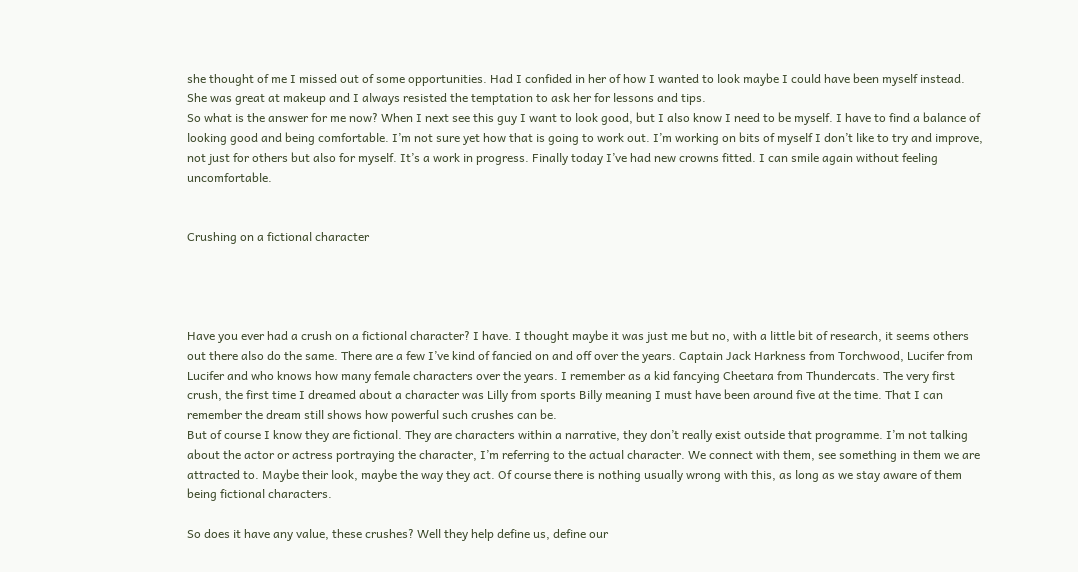she thought of me I missed out of some opportunities. Had I confided in her of how I wanted to look maybe I could have been myself instead. She was great at makeup and I always resisted the temptation to ask her for lessons and tips.
So what is the answer for me now? When I next see this guy I want to look good, but I also know I need to be myself. I have to find a balance of looking good and being comfortable. I’m not sure yet how that is going to work out. I’m working on bits of myself I don’t like to try and improve, not just for others but also for myself. It’s a work in progress. Finally today I’ve had new crowns fitted. I can smile again without feeling uncomfortable.


Crushing on a fictional character




Have you ever had a crush on a fictional character? I have. I thought maybe it was just me but no, with a little bit of research, it seems others out there also do the same. There are a few I’ve kind of fancied on and off over the years. Captain Jack Harkness from Torchwood, Lucifer from Lucifer and who knows how many female characters over the years. I remember as a kid fancying Cheetara from Thundercats. The very first crush, the first time I dreamed about a character was Lilly from sports Billy meaning I must have been around five at the time. That I can remember the dream still shows how powerful such crushes can be.
But of course I know they are fictional. They are characters within a narrative, they don’t really exist outside that programme. I’m not talking about the actor or actress portraying the character, I’m referring to the actual character. We connect with them, see something in them we are attracted to. Maybe their look, maybe the way they act. Of course there is nothing usually wrong with this, as long as we stay aware of them being fictional characters.

So does it have any value, these crushes? Well they help define us, define our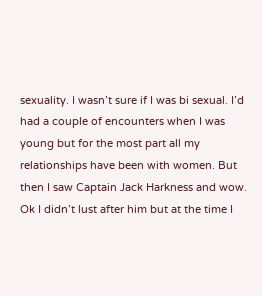sexuality. I wasn’t sure if I was bi sexual. I’d had a couple of encounters when I was young but for the most part all my relationships have been with women. But then I saw Captain Jack Harkness and wow. Ok I didn’t lust after him but at the time I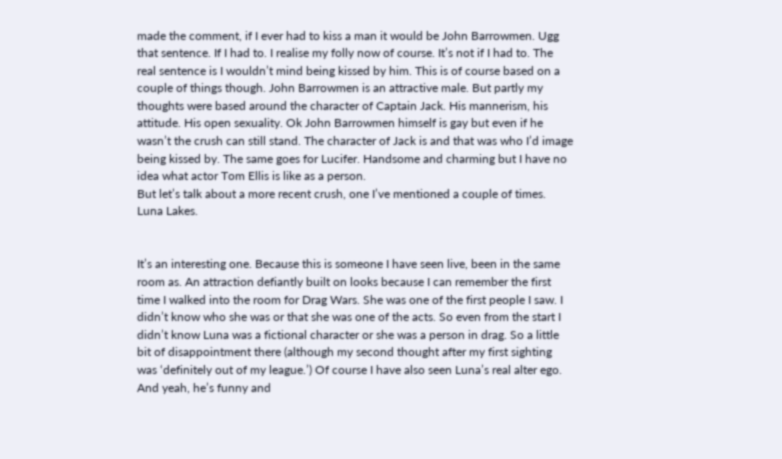made the comment, if I ever had to kiss a man it would be John Barrowmen. Ugg that sentence. If I had to. I realise my folly now of course. It’s not if I had to. The real sentence is I wouldn’t mind being kissed by him. This is of course based on a couple of things though. John Barrowmen is an attractive male. But partly my thoughts were based around the character of Captain Jack. His mannerism, his attitude. His open sexuality. Ok John Barrowmen himself is gay but even if he wasn’t the crush can still stand. The character of Jack is and that was who I’d image being kissed by. The same goes for Lucifer. Handsome and charming but I have no idea what actor Tom Ellis is like as a person.
But let’s talk about a more recent crush, one I’ve mentioned a couple of times. Luna Lakes.


It’s an interesting one. Because this is someone I have seen live, been in the same room as. An attraction defiantly built on looks because I can remember the first time I walked into the room for Drag Wars. She was one of the first people I saw. I didn’t know who she was or that she was one of the acts. So even from the start I didn’t know Luna was a fictional character or she was a person in drag. So a little bit of disappointment there (although my second thought after my first sighting was ‘definitely out of my league.’) Of course I have also seen Luna’s real alter ego. And yeah, he’s funny and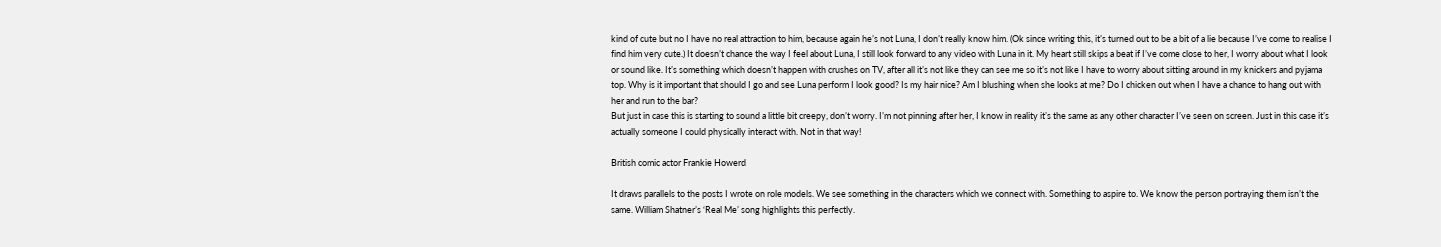kind of cute but no I have no real attraction to him, because again he’s not Luna, I don’t really know him. (Ok since writing this, it’s turned out to be a bit of a lie because I’ve come to realise I find him very cute.) It doesn’t chance the way I feel about Luna, I still look forward to any video with Luna in it. My heart still skips a beat if I’ve come close to her, I worry about what I look or sound like. It’s something which doesn’t happen with crushes on TV, after all it’s not like they can see me so it’s not like I have to worry about sitting around in my knickers and pyjama top. Why is it important that should I go and see Luna perform I look good? Is my hair nice? Am I blushing when she looks at me? Do I chicken out when I have a chance to hang out with her and run to the bar?
But just in case this is starting to sound a little bit creepy, don’t worry. I’m not pinning after her, I know in reality it’s the same as any other character I’ve seen on screen. Just in this case it’s actually someone I could physically interact with. Not in that way!

British comic actor Frankie Howerd

It draws parallels to the posts I wrote on role models. We see something in the characters which we connect with. Something to aspire to. We know the person portraying them isn’t the same. William Shatner’s ‘Real Me’ song highlights this perfectly.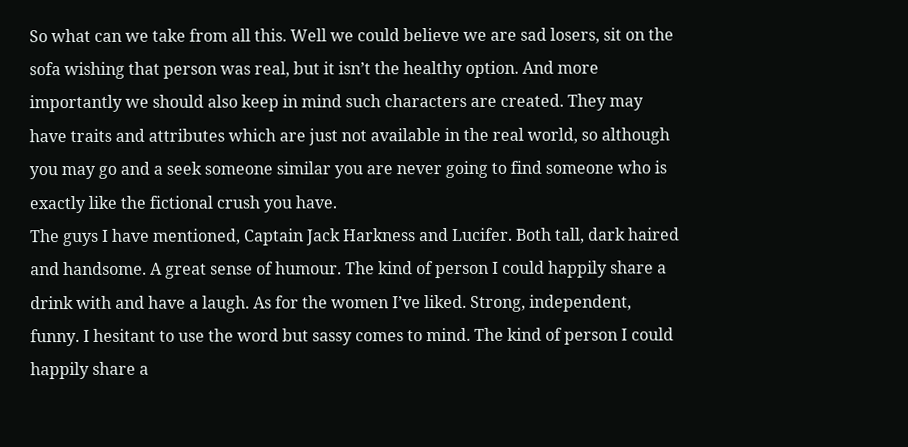So what can we take from all this. Well we could believe we are sad losers, sit on the sofa wishing that person was real, but it isn’t the healthy option. And more importantly we should also keep in mind such characters are created. They may have traits and attributes which are just not available in the real world, so although you may go and a seek someone similar you are never going to find someone who is exactly like the fictional crush you have.
The guys I have mentioned, Captain Jack Harkness and Lucifer. Both tall, dark haired and handsome. A great sense of humour. The kind of person I could happily share a drink with and have a laugh. As for the women I’ve liked. Strong, independent, funny. I hesitant to use the word but sassy comes to mind. The kind of person I could happily share a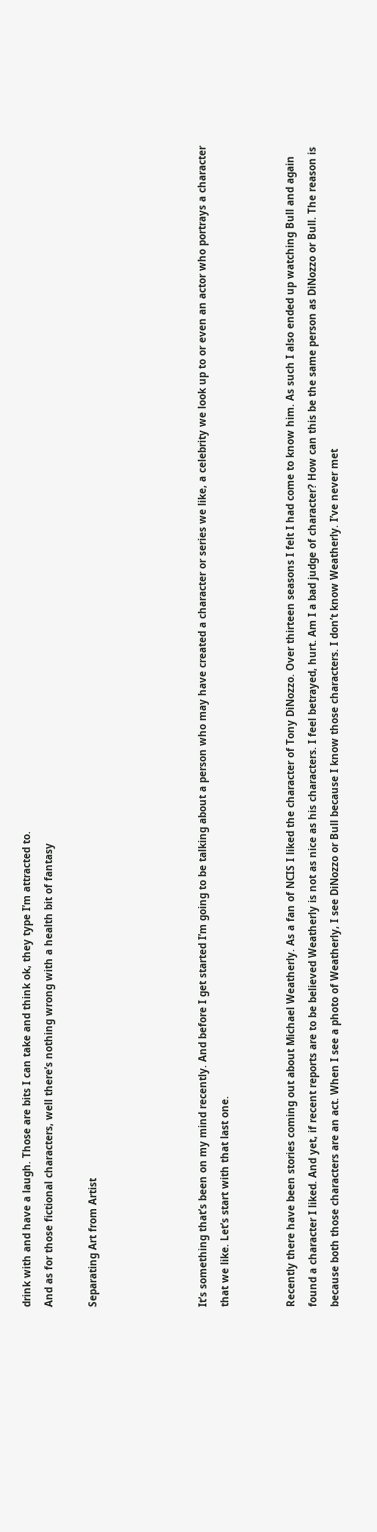drink with and have a laugh. Those are bits I can take and think ok, they type I’m attracted to.
And as for those fictional characters, well there’s nothing wrong with a health bit of fantasy

Separating Art from Artist




It’s something that’s been on my mind recently. And before I get started I’m going to be talking about a person who may have created a character or series we like, a celebrity we look up to or even an actor who portrays a character that we like. Let’s start with that last one.


Recently there have been stories coming out about Michael Weatherly. As a fan of NCIS I liked the character of Tony DiNozzo. Over thirteen seasons I felt I had come to know him. As such I also ended up watching Bull and again found a character I liked. And yet, if recent reports are to be believed Weatherly is not as nice as his characters. I feel betrayed, hurt. Am I a bad judge of character? How can this be the same person as DiNozzo or Bull. The reason is because both those characters are an act. When I see a photo of Weatherly, I see DiNozzo or Bull because I know those characters. I don’t know Weatherly. I’ve never met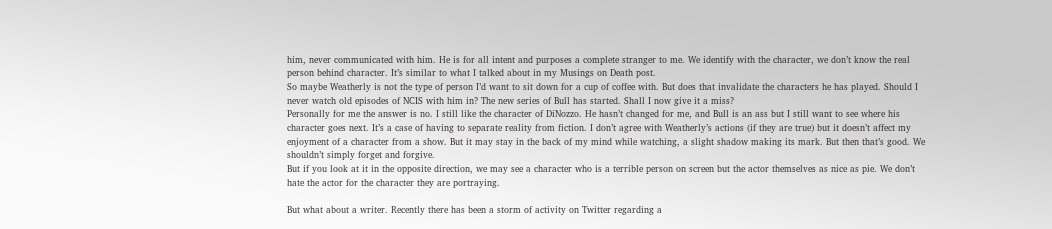him, never communicated with him. He is for all intent and purposes a complete stranger to me. We identify with the character, we don’t know the real person behind character. It’s similar to what I talked about in my Musings on Death post.
So maybe Weatherly is not the type of person I’d want to sit down for a cup of coffee with. But does that invalidate the characters he has played. Should I never watch old episodes of NCIS with him in? The new series of Bull has started. Shall I now give it a miss?
Personally for me the answer is no. I still like the character of DiNozzo. He hasn’t changed for me, and Bull is an ass but I still want to see where his character goes next. It’s a case of having to separate reality from fiction. I don’t agree with Weatherly’s actions (if they are true) but it doesn’t affect my enjoyment of a character from a show. But it may stay in the back of my mind while watching, a slight shadow making its mark. But then that’s good. We shouldn’t simply forget and forgive.
But if you look at it in the opposite direction, we may see a character who is a terrible person on screen but the actor themselves as nice as pie. We don’t hate the actor for the character they are portraying.

But what about a writer. Recently there has been a storm of activity on Twitter regarding a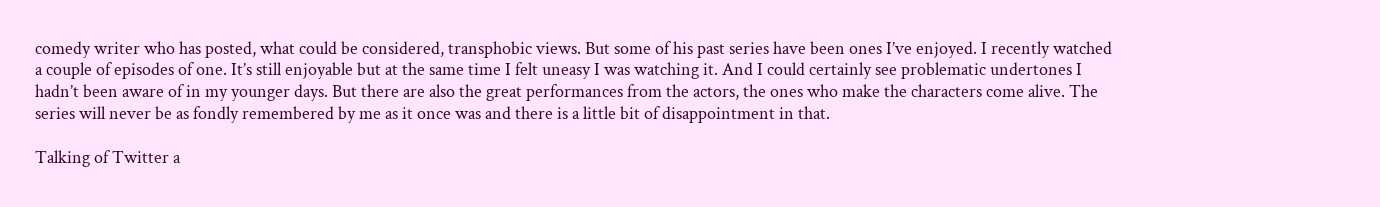comedy writer who has posted, what could be considered, transphobic views. But some of his past series have been ones I’ve enjoyed. I recently watched a couple of episodes of one. It’s still enjoyable but at the same time I felt uneasy I was watching it. And I could certainly see problematic undertones I hadn’t been aware of in my younger days. But there are also the great performances from the actors, the ones who make the characters come alive. The series will never be as fondly remembered by me as it once was and there is a little bit of disappointment in that.

Talking of Twitter a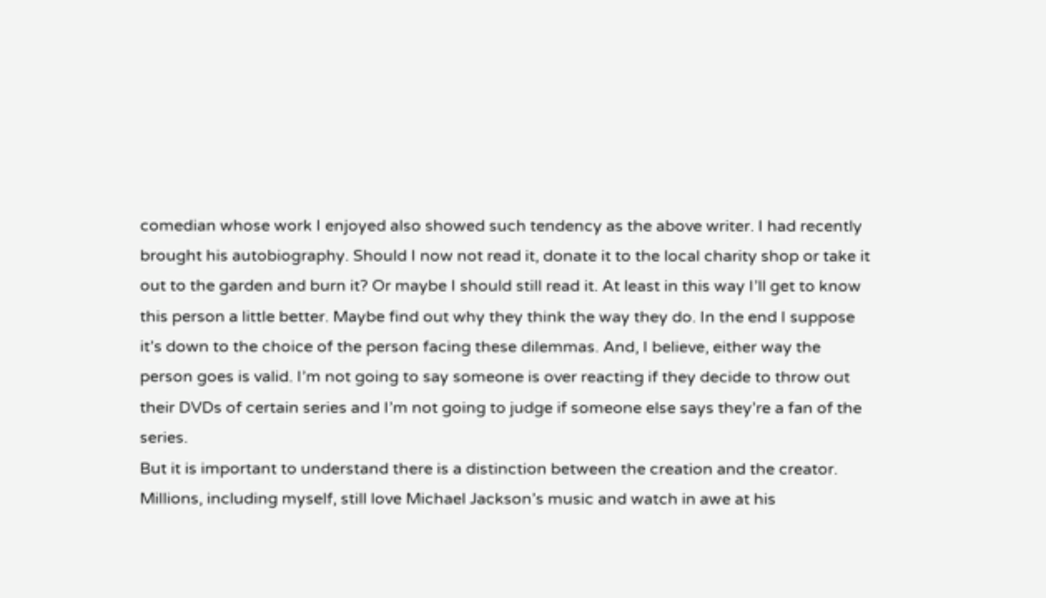comedian whose work I enjoyed also showed such tendency as the above writer. I had recently brought his autobiography. Should I now not read it, donate it to the local charity shop or take it out to the garden and burn it? Or maybe I should still read it. At least in this way I’ll get to know this person a little better. Maybe find out why they think the way they do. In the end I suppose it’s down to the choice of the person facing these dilemmas. And, I believe, either way the person goes is valid. I’m not going to say someone is over reacting if they decide to throw out their DVDs of certain series and I’m not going to judge if someone else says they’re a fan of the series.
But it is important to understand there is a distinction between the creation and the creator. Millions, including myself, still love Michael Jackson’s music and watch in awe at his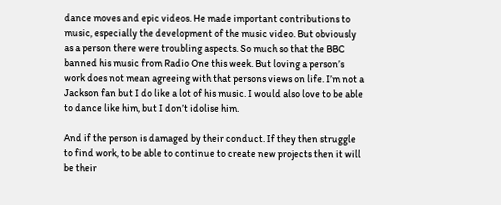dance moves and epic videos. He made important contributions to music, especially the development of the music video. But obviously as a person there were troubling aspects. So much so that the BBC banned his music from Radio One this week. But loving a person’s work does not mean agreeing with that persons views on life. I’m not a Jackson fan but I do like a lot of his music. I would also love to be able to dance like him, but I don’t idolise him.

And if the person is damaged by their conduct. If they then struggle to find work, to be able to continue to create new projects then it will be their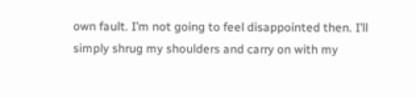own fault. I’m not going to feel disappointed then. I’ll simply shrug my shoulders and carry on with my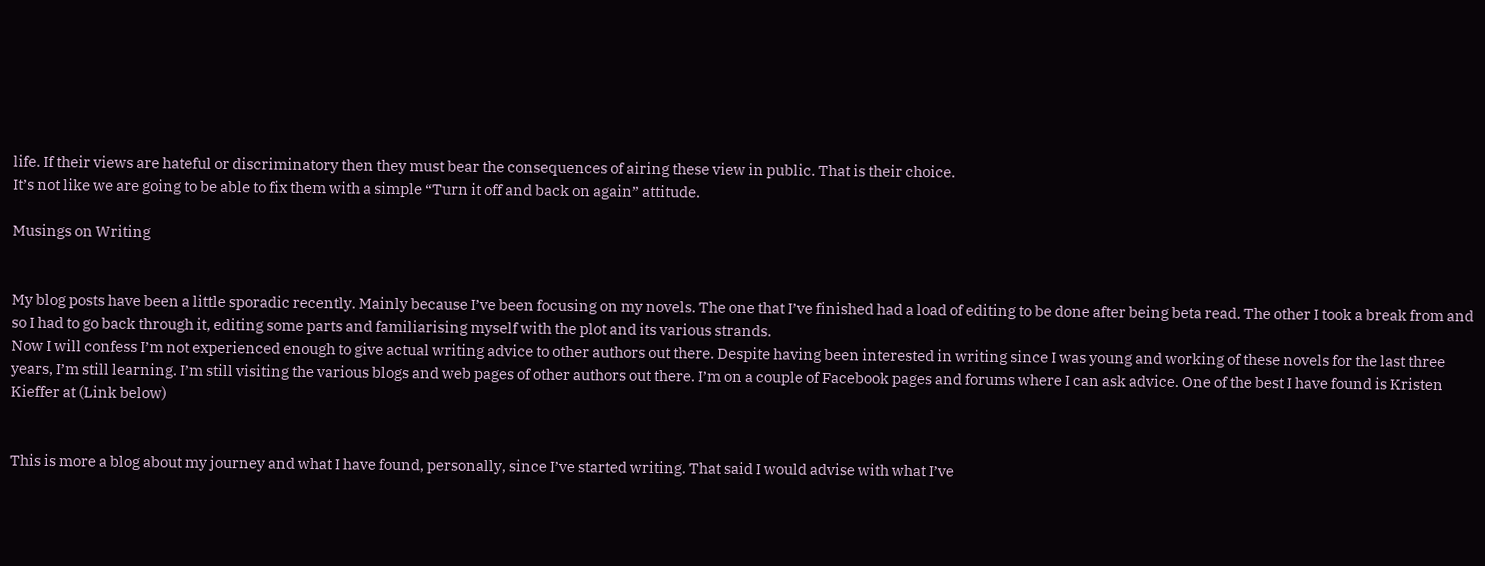life. If their views are hateful or discriminatory then they must bear the consequences of airing these view in public. That is their choice.
It’s not like we are going to be able to fix them with a simple “Turn it off and back on again” attitude.

Musings on Writing


My blog posts have been a little sporadic recently. Mainly because I’ve been focusing on my novels. The one that I’ve finished had a load of editing to be done after being beta read. The other I took a break from and so I had to go back through it, editing some parts and familiarising myself with the plot and its various strands.
Now I will confess I’m not experienced enough to give actual writing advice to other authors out there. Despite having been interested in writing since I was young and working of these novels for the last three years, I’m still learning. I’m still visiting the various blogs and web pages of other authors out there. I’m on a couple of Facebook pages and forums where I can ask advice. One of the best I have found is Kristen Kieffer at (Link below)


This is more a blog about my journey and what I have found, personally, since I’ve started writing. That said I would advise with what I’ve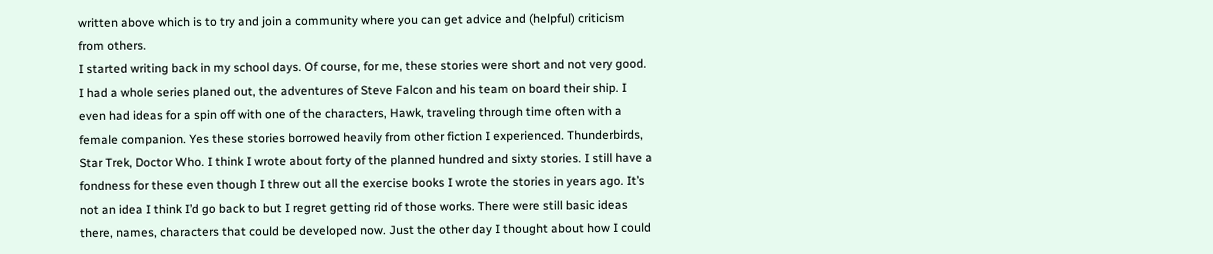written above which is to try and join a community where you can get advice and (helpful) criticism from others.
I started writing back in my school days. Of course, for me, these stories were short and not very good. I had a whole series planed out, the adventures of Steve Falcon and his team on board their ship. I even had ideas for a spin off with one of the characters, Hawk, traveling through time often with a female companion. Yes these stories borrowed heavily from other fiction I experienced. Thunderbirds, Star Trek, Doctor Who. I think I wrote about forty of the planned hundred and sixty stories. I still have a fondness for these even though I threw out all the exercise books I wrote the stories in years ago. It’s not an idea I think I’d go back to but I regret getting rid of those works. There were still basic ideas there, names, characters that could be developed now. Just the other day I thought about how I could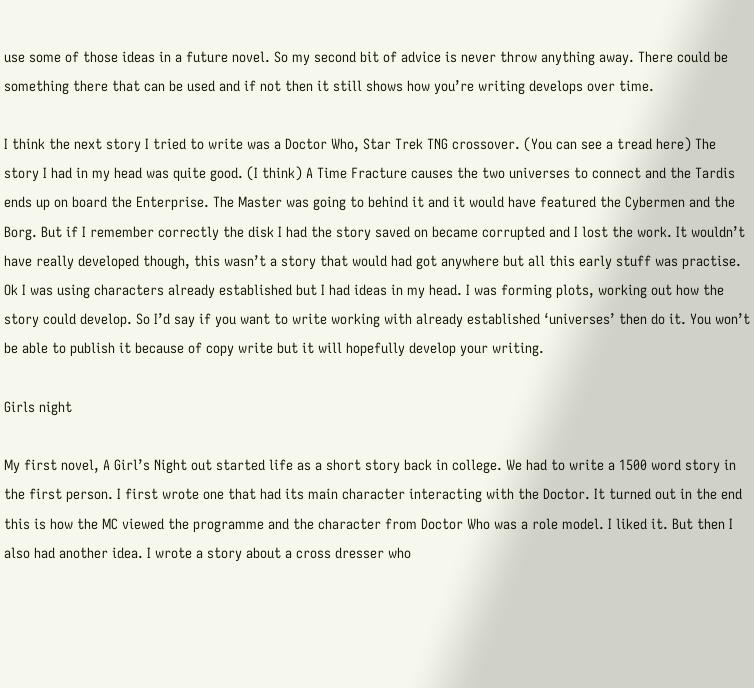use some of those ideas in a future novel. So my second bit of advice is never throw anything away. There could be something there that can be used and if not then it still shows how you’re writing develops over time.

I think the next story I tried to write was a Doctor Who, Star Trek TNG crossover. (You can see a tread here) The story I had in my head was quite good. (I think) A Time Fracture causes the two universes to connect and the Tardis ends up on board the Enterprise. The Master was going to behind it and it would have featured the Cybermen and the Borg. But if I remember correctly the disk I had the story saved on became corrupted and I lost the work. It wouldn’t have really developed though, this wasn’t a story that would had got anywhere but all this early stuff was practise. Ok I was using characters already established but I had ideas in my head. I was forming plots, working out how the story could develop. So I’d say if you want to write working with already established ‘universes’ then do it. You won’t be able to publish it because of copy write but it will hopefully develop your writing.

Girls night

My first novel, A Girl’s Night out started life as a short story back in college. We had to write a 1500 word story in the first person. I first wrote one that had its main character interacting with the Doctor. It turned out in the end this is how the MC viewed the programme and the character from Doctor Who was a role model. I liked it. But then I also had another idea. I wrote a story about a cross dresser who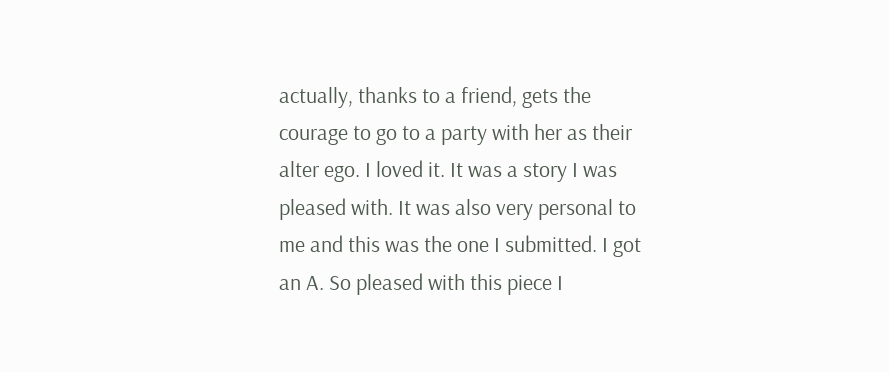actually, thanks to a friend, gets the courage to go to a party with her as their alter ego. I loved it. It was a story I was pleased with. It was also very personal to me and this was the one I submitted. I got an A. So pleased with this piece I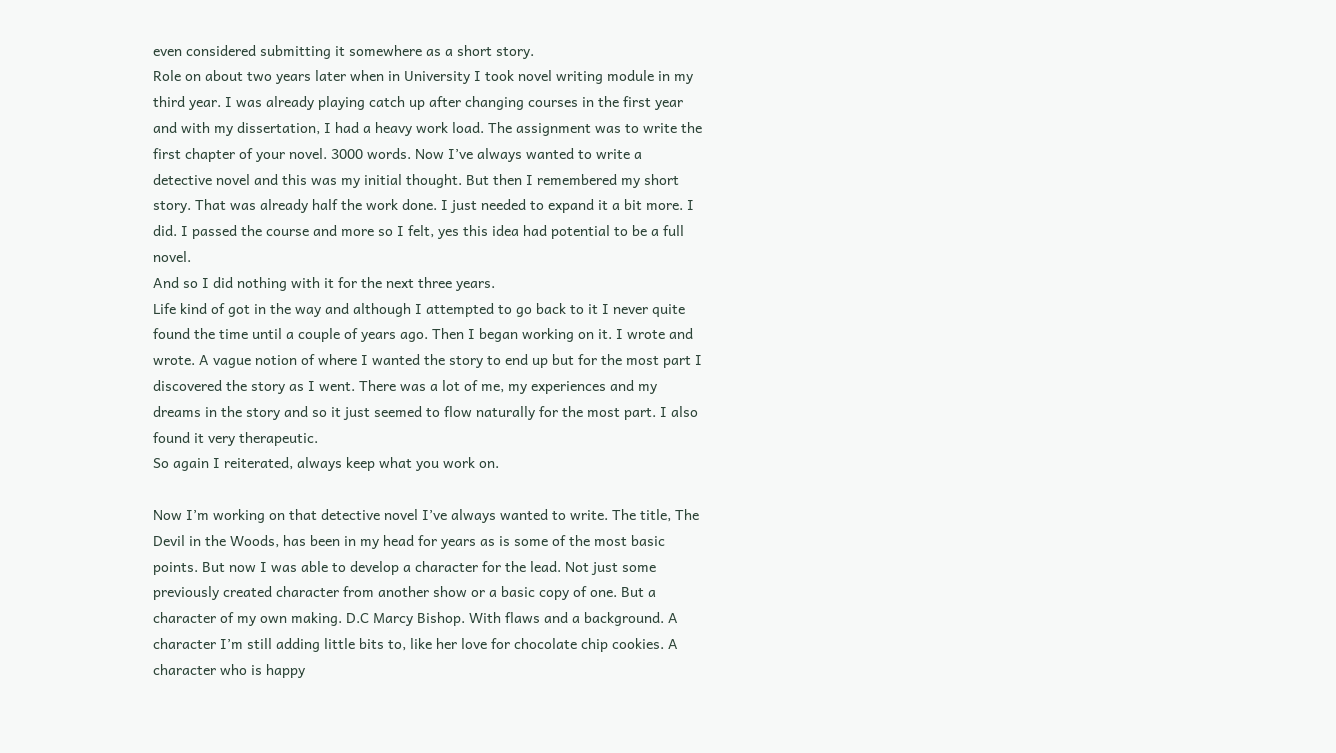even considered submitting it somewhere as a short story.
Role on about two years later when in University I took novel writing module in my third year. I was already playing catch up after changing courses in the first year and with my dissertation, I had a heavy work load. The assignment was to write the first chapter of your novel. 3000 words. Now I’ve always wanted to write a detective novel and this was my initial thought. But then I remembered my short story. That was already half the work done. I just needed to expand it a bit more. I did. I passed the course and more so I felt, yes this idea had potential to be a full novel.
And so I did nothing with it for the next three years.
Life kind of got in the way and although I attempted to go back to it I never quite found the time until a couple of years ago. Then I began working on it. I wrote and wrote. A vague notion of where I wanted the story to end up but for the most part I discovered the story as I went. There was a lot of me, my experiences and my dreams in the story and so it just seemed to flow naturally for the most part. I also found it very therapeutic.
So again I reiterated, always keep what you work on.

Now I’m working on that detective novel I’ve always wanted to write. The title, The Devil in the Woods, has been in my head for years as is some of the most basic points. But now I was able to develop a character for the lead. Not just some previously created character from another show or a basic copy of one. But a character of my own making. D.C Marcy Bishop. With flaws and a background. A character I’m still adding little bits to, like her love for chocolate chip cookies. A character who is happy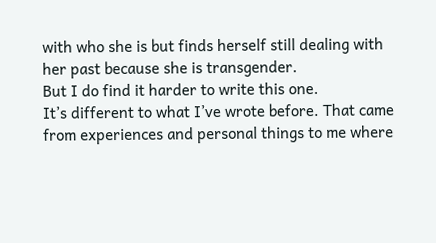with who she is but finds herself still dealing with her past because she is transgender.
But I do find it harder to write this one.
It’s different to what I’ve wrote before. That came from experiences and personal things to me where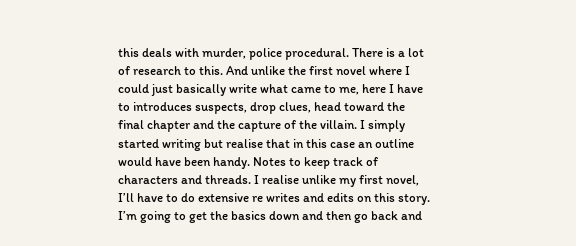this deals with murder, police procedural. There is a lot of research to this. And unlike the first novel where I could just basically write what came to me, here I have to introduces suspects, drop clues, head toward the final chapter and the capture of the villain. I simply started writing but realise that in this case an outline would have been handy. Notes to keep track of characters and threads. I realise unlike my first novel, I’ll have to do extensive re writes and edits on this story. I’m going to get the basics down and then go back and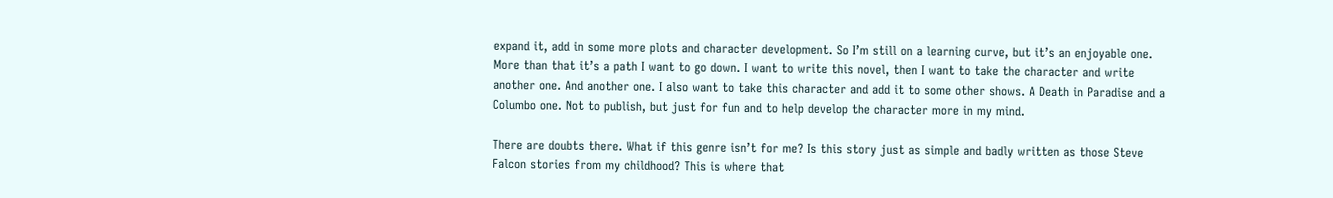expand it, add in some more plots and character development. So I’m still on a learning curve, but it’s an enjoyable one. More than that it’s a path I want to go down. I want to write this novel, then I want to take the character and write another one. And another one. I also want to take this character and add it to some other shows. A Death in Paradise and a Columbo one. Not to publish, but just for fun and to help develop the character more in my mind.

There are doubts there. What if this genre isn’t for me? Is this story just as simple and badly written as those Steve Falcon stories from my childhood? This is where that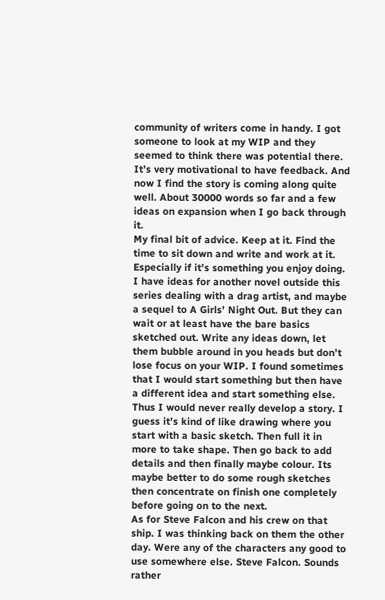community of writers come in handy. I got someone to look at my WIP and they seemed to think there was potential there. It’s very motivational to have feedback. And now I find the story is coming along quite well. About 30000 words so far and a few ideas on expansion when I go back through it.
My final bit of advice. Keep at it. Find the time to sit down and write and work at it. Especially if it’s something you enjoy doing.
I have ideas for another novel outside this series dealing with a drag artist, and maybe a sequel to A Girls’ Night Out. But they can wait or at least have the bare basics sketched out. Write any ideas down, let them bubble around in you heads but don’t lose focus on your WIP. I found sometimes that I would start something but then have a different idea and start something else. Thus I would never really develop a story. I guess it’s kind of like drawing where you start with a basic sketch. Then full it in more to take shape. Then go back to add details and then finally maybe colour. Its maybe better to do some rough sketches then concentrate on finish one completely before going on to the next.
As for Steve Falcon and his crew on that ship. I was thinking back on them the other day. Were any of the characters any good to use somewhere else. Steve Falcon. Sounds rather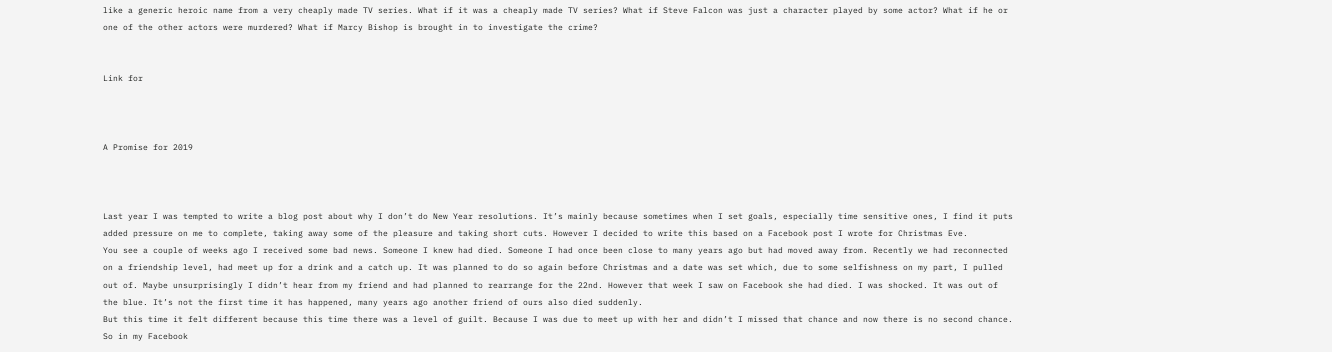like a generic heroic name from a very cheaply made TV series. What if it was a cheaply made TV series? What if Steve Falcon was just a character played by some actor? What if he or one of the other actors were murdered? What if Marcy Bishop is brought in to investigate the crime?


Link for



A Promise for 2019



Last year I was tempted to write a blog post about why I don’t do New Year resolutions. It’s mainly because sometimes when I set goals, especially time sensitive ones, I find it puts added pressure on me to complete, taking away some of the pleasure and taking short cuts. However I decided to write this based on a Facebook post I wrote for Christmas Eve.
You see a couple of weeks ago I received some bad news. Someone I knew had died. Someone I had once been close to many years ago but had moved away from. Recently we had reconnected on a friendship level, had meet up for a drink and a catch up. It was planned to do so again before Christmas and a date was set which, due to some selfishness on my part, I pulled out of. Maybe unsurprisingly I didn’t hear from my friend and had planned to rearrange for the 22nd. However that week I saw on Facebook she had died. I was shocked. It was out of the blue. It’s not the first time it has happened, many years ago another friend of ours also died suddenly.
But this time it felt different because this time there was a level of guilt. Because I was due to meet up with her and didn’t I missed that chance and now there is no second chance. So in my Facebook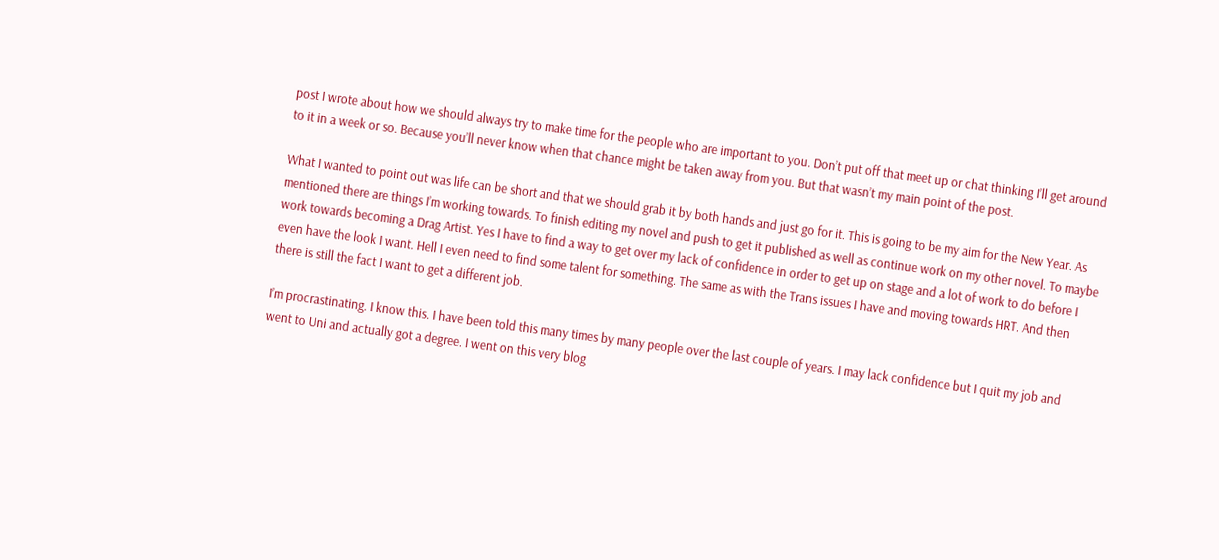post I wrote about how we should always try to make time for the people who are important to you. Don’t put off that meet up or chat thinking I’ll get around to it in a week or so. Because you’ll never know when that chance might be taken away from you. But that wasn’t my main point of the post.

What I wanted to point out was life can be short and that we should grab it by both hands and just go for it. This is going to be my aim for the New Year. As mentioned there are things I’m working towards. To finish editing my novel and push to get it published as well as continue work on my other novel. To maybe work towards becoming a Drag Artist. Yes I have to find a way to get over my lack of confidence in order to get up on stage and a lot of work to do before I even have the look I want. Hell I even need to find some talent for something. The same as with the Trans issues I have and moving towards HRT. And then there is still the fact I want to get a different job.

I’m procrastinating. I know this. I have been told this many times by many people over the last couple of years. I may lack confidence but I quit my job and went to Uni and actually got a degree. I went on this very blog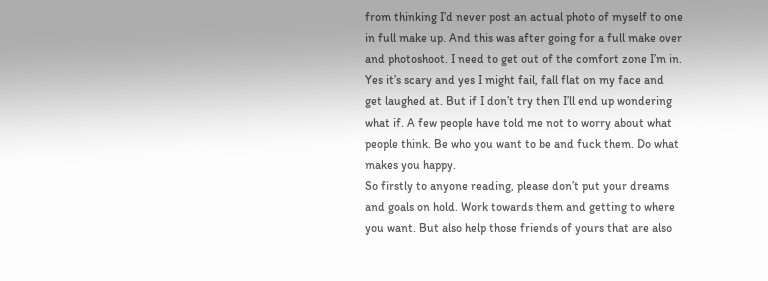from thinking I’d never post an actual photo of myself to one in full make up. And this was after going for a full make over and photoshoot. I need to get out of the comfort zone I’m in. Yes it’s scary and yes I might fail, fall flat on my face and get laughed at. But if I don’t try then I’ll end up wondering what if. A few people have told me not to worry about what people think. Be who you want to be and fuck them. Do what makes you happy.
So firstly to anyone reading, please don’t put your dreams and goals on hold. Work towards them and getting to where you want. But also help those friends of yours that are also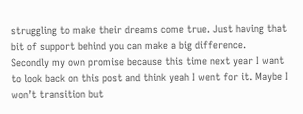struggling to make their dreams come true. Just having that bit of support behind you can make a big difference.
Secondly my own promise because this time next year I want to look back on this post and think yeah I went for it. Maybe I won’t transition but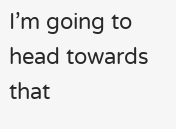I’m going to head towards that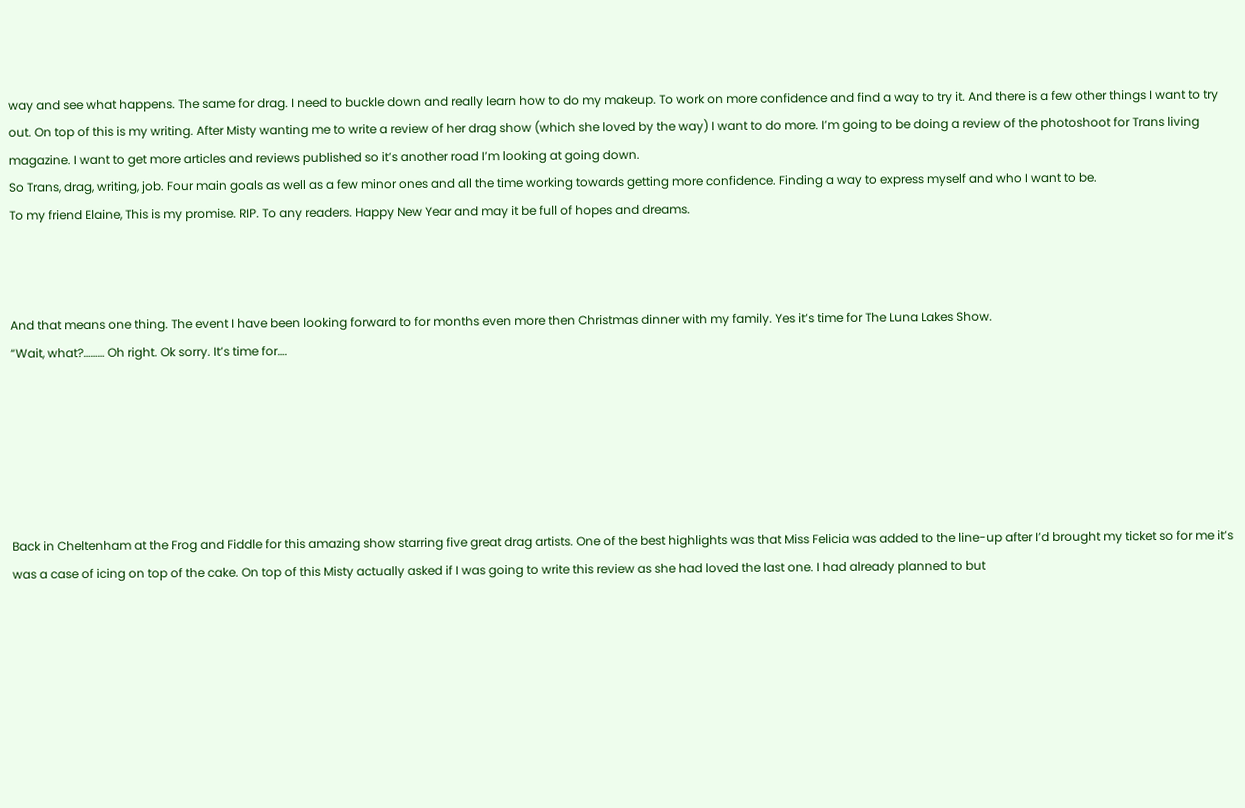way and see what happens. The same for drag. I need to buckle down and really learn how to do my makeup. To work on more confidence and find a way to try it. And there is a few other things I want to try out. On top of this is my writing. After Misty wanting me to write a review of her drag show (which she loved by the way) I want to do more. I’m going to be doing a review of the photoshoot for Trans living magazine. I want to get more articles and reviews published so it’s another road I’m looking at going down.
So Trans, drag, writing, job. Four main goals as well as a few minor ones and all the time working towards getting more confidence. Finding a way to express myself and who I want to be.
To my friend Elaine, This is my promise. RIP. To any readers. Happy New Year and may it be full of hopes and dreams.



And that means one thing. The event I have been looking forward to for months even more then Christmas dinner with my family. Yes it’s time for The Luna Lakes Show.
“Wait, what?……… Oh right. Ok sorry. It’s time for….






Back in Cheltenham at the Frog and Fiddle for this amazing show starring five great drag artists. One of the best highlights was that Miss Felicia was added to the line-up after I’d brought my ticket so for me it’s was a case of icing on top of the cake. On top of this Misty actually asked if I was going to write this review as she had loved the last one. I had already planned to but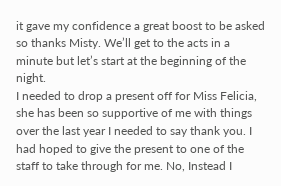it gave my confidence a great boost to be asked so thanks Misty. We’ll get to the acts in a minute but let’s start at the beginning of the night.
I needed to drop a present off for Miss Felicia, she has been so supportive of me with things over the last year I needed to say thank you. I had hoped to give the present to one of the staff to take through for me. No, Instead I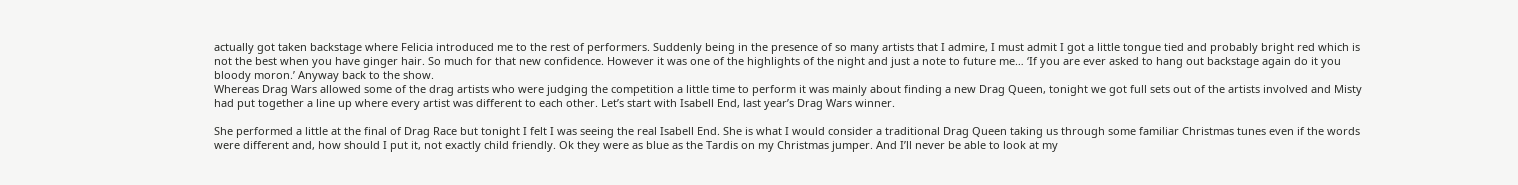actually got taken backstage where Felicia introduced me to the rest of performers. Suddenly being in the presence of so many artists that I admire, I must admit I got a little tongue tied and probably bright red which is not the best when you have ginger hair. So much for that new confidence. However it was one of the highlights of the night and just a note to future me… ‘If you are ever asked to hang out backstage again do it you bloody moron.’ Anyway back to the show.
Whereas Drag Wars allowed some of the drag artists who were judging the competition a little time to perform it was mainly about finding a new Drag Queen, tonight we got full sets out of the artists involved and Misty had put together a line up where every artist was different to each other. Let’s start with Isabell End, last year’s Drag Wars winner.

She performed a little at the final of Drag Race but tonight I felt I was seeing the real Isabell End. She is what I would consider a traditional Drag Queen taking us through some familiar Christmas tunes even if the words were different and, how should I put it, not exactly child friendly. Ok they were as blue as the Tardis on my Christmas jumper. And I’ll never be able to look at my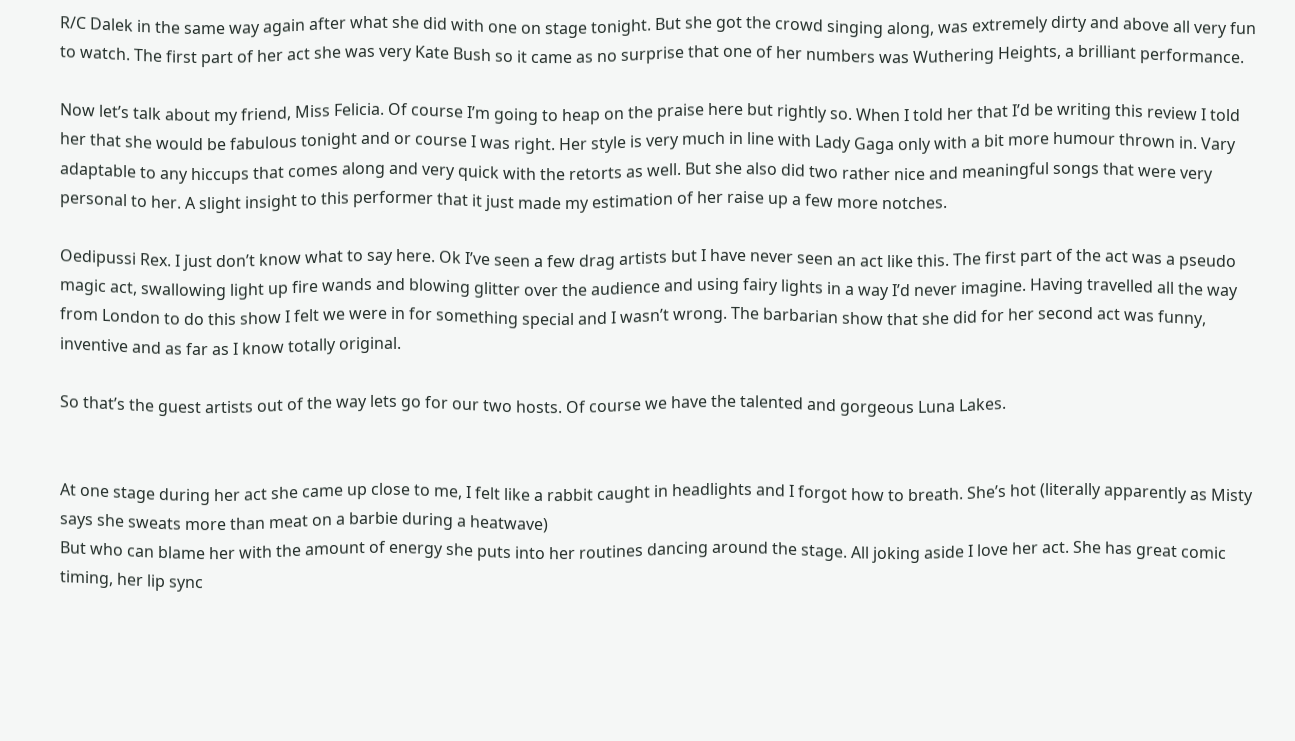R/C Dalek in the same way again after what she did with one on stage tonight. But she got the crowd singing along, was extremely dirty and above all very fun to watch. The first part of her act she was very Kate Bush so it came as no surprise that one of her numbers was Wuthering Heights, a brilliant performance.

Now let’s talk about my friend, Miss Felicia. Of course I’m going to heap on the praise here but rightly so. When I told her that I’d be writing this review I told her that she would be fabulous tonight and or course I was right. Her style is very much in line with Lady Gaga only with a bit more humour thrown in. Vary adaptable to any hiccups that comes along and very quick with the retorts as well. But she also did two rather nice and meaningful songs that were very personal to her. A slight insight to this performer that it just made my estimation of her raise up a few more notches.

Oedipussi Rex. I just don’t know what to say here. Ok I’ve seen a few drag artists but I have never seen an act like this. The first part of the act was a pseudo magic act, swallowing light up fire wands and blowing glitter over the audience and using fairy lights in a way I’d never imagine. Having travelled all the way from London to do this show I felt we were in for something special and I wasn’t wrong. The barbarian show that she did for her second act was funny, inventive and as far as I know totally original.

So that’s the guest artists out of the way lets go for our two hosts. Of course we have the talented and gorgeous Luna Lakes.


At one stage during her act she came up close to me, I felt like a rabbit caught in headlights and I forgot how to breath. She’s hot (literally apparently as Misty says she sweats more than meat on a barbie during a heatwave)
But who can blame her with the amount of energy she puts into her routines dancing around the stage. All joking aside I love her act. She has great comic timing, her lip sync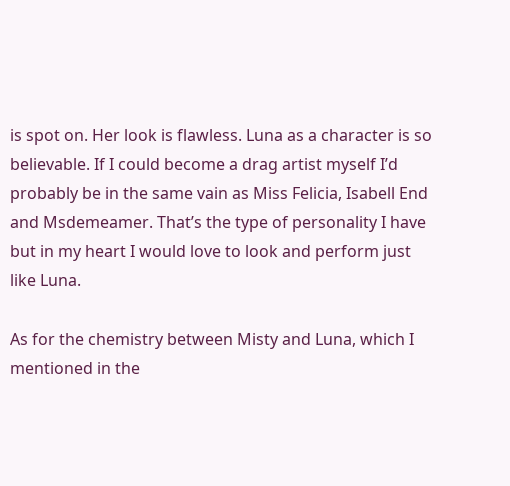is spot on. Her look is flawless. Luna as a character is so believable. If I could become a drag artist myself I’d probably be in the same vain as Miss Felicia, Isabell End and Msdemeamer. That’s the type of personality I have but in my heart I would love to look and perform just like Luna.

As for the chemistry between Misty and Luna, which I mentioned in the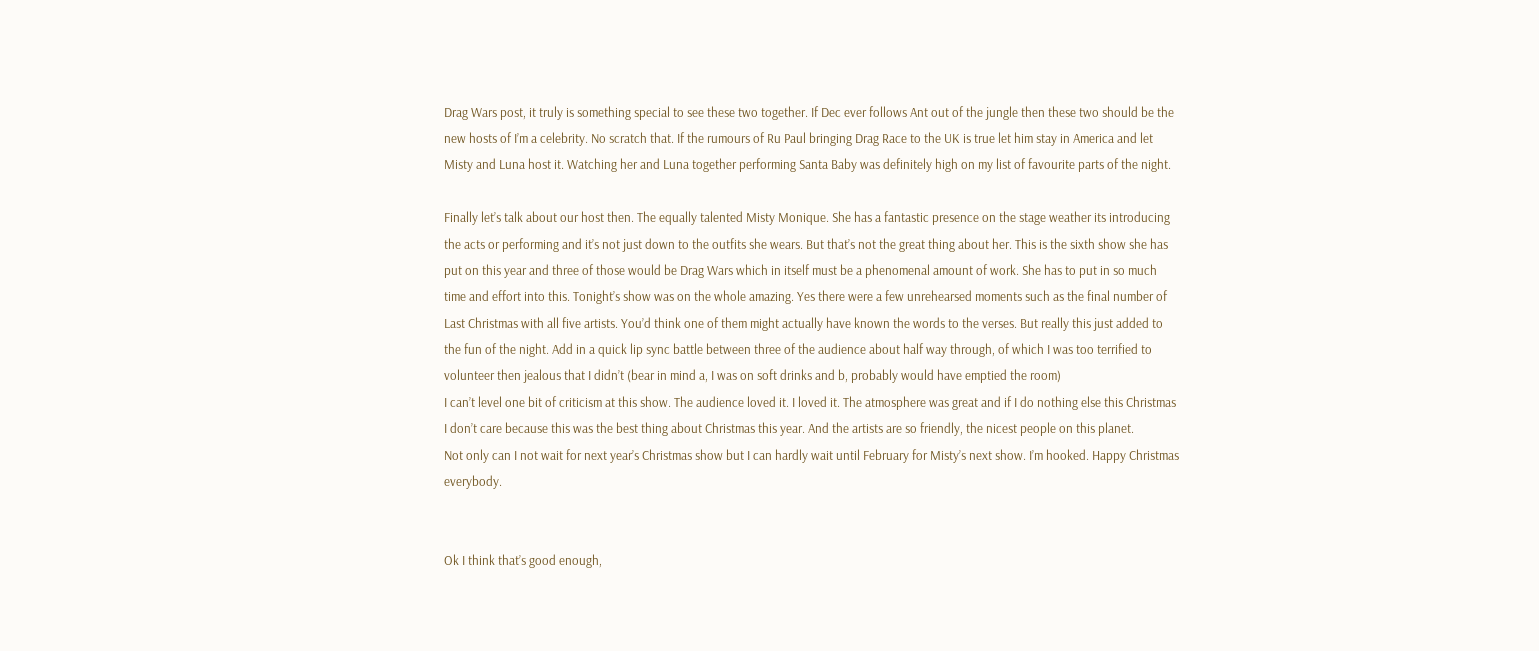Drag Wars post, it truly is something special to see these two together. If Dec ever follows Ant out of the jungle then these two should be the new hosts of I’m a celebrity. No scratch that. If the rumours of Ru Paul bringing Drag Race to the UK is true let him stay in America and let Misty and Luna host it. Watching her and Luna together performing Santa Baby was definitely high on my list of favourite parts of the night.

Finally let’s talk about our host then. The equally talented Misty Monique. She has a fantastic presence on the stage weather its introducing the acts or performing and it’s not just down to the outfits she wears. But that’s not the great thing about her. This is the sixth show she has put on this year and three of those would be Drag Wars which in itself must be a phenomenal amount of work. She has to put in so much time and effort into this. Tonight’s show was on the whole amazing. Yes there were a few unrehearsed moments such as the final number of Last Christmas with all five artists. You’d think one of them might actually have known the words to the verses. But really this just added to the fun of the night. Add in a quick lip sync battle between three of the audience about half way through, of which I was too terrified to volunteer then jealous that I didn’t (bear in mind a, I was on soft drinks and b, probably would have emptied the room)
I can’t level one bit of criticism at this show. The audience loved it. I loved it. The atmosphere was great and if I do nothing else this Christmas I don’t care because this was the best thing about Christmas this year. And the artists are so friendly, the nicest people on this planet.
Not only can I not wait for next year’s Christmas show but I can hardly wait until February for Misty’s next show. I’m hooked. Happy Christmas everybody.


Ok I think that’s good enough,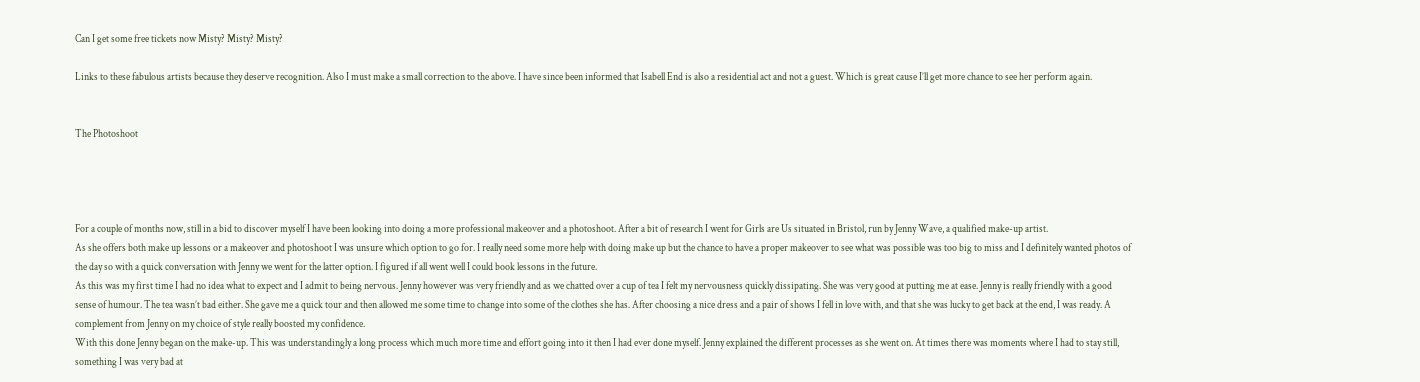Can I get some free tickets now Misty? Misty? Misty?

Links to these fabulous artists because they deserve recognition. Also I must make a small correction to the above. I have since been informed that Isabell End is also a residential act and not a guest. Which is great cause I’ll get more chance to see her perform again.


The Photoshoot




For a couple of months now, still in a bid to discover myself I have been looking into doing a more professional makeover and a photoshoot. After a bit of research I went for Girls are Us situated in Bristol, run by Jenny Wave, a qualified make-up artist.
As she offers both make up lessons or a makeover and photoshoot I was unsure which option to go for. I really need some more help with doing make up but the chance to have a proper makeover to see what was possible was too big to miss and I definitely wanted photos of the day so with a quick conversation with Jenny we went for the latter option. I figured if all went well I could book lessons in the future.
As this was my first time I had no idea what to expect and I admit to being nervous. Jenny however was very friendly and as we chatted over a cup of tea I felt my nervousness quickly dissipating. She was very good at putting me at ease. Jenny is really friendly with a good sense of humour. The tea wasn’t bad either. She gave me a quick tour and then allowed me some time to change into some of the clothes she has. After choosing a nice dress and a pair of shows I fell in love with, and that she was lucky to get back at the end, I was ready. A complement from Jenny on my choice of style really boosted my confidence.
With this done Jenny began on the make-up. This was understandingly a long process which much more time and effort going into it then I had ever done myself. Jenny explained the different processes as she went on. At times there was moments where I had to stay still, something I was very bad at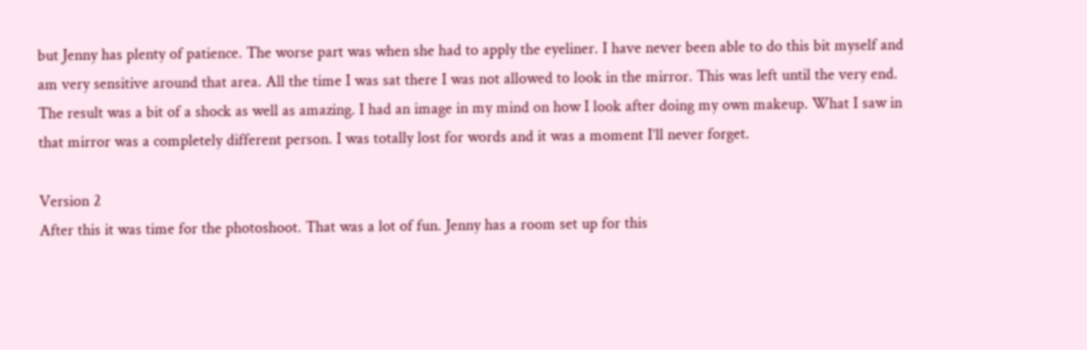but Jenny has plenty of patience. The worse part was when she had to apply the eyeliner. I have never been able to do this bit myself and am very sensitive around that area. All the time I was sat there I was not allowed to look in the mirror. This was left until the very end.
The result was a bit of a shock as well as amazing. I had an image in my mind on how I look after doing my own makeup. What I saw in that mirror was a completely different person. I was totally lost for words and it was a moment I’ll never forget.

Version 2
After this it was time for the photoshoot. That was a lot of fun. Jenny has a room set up for this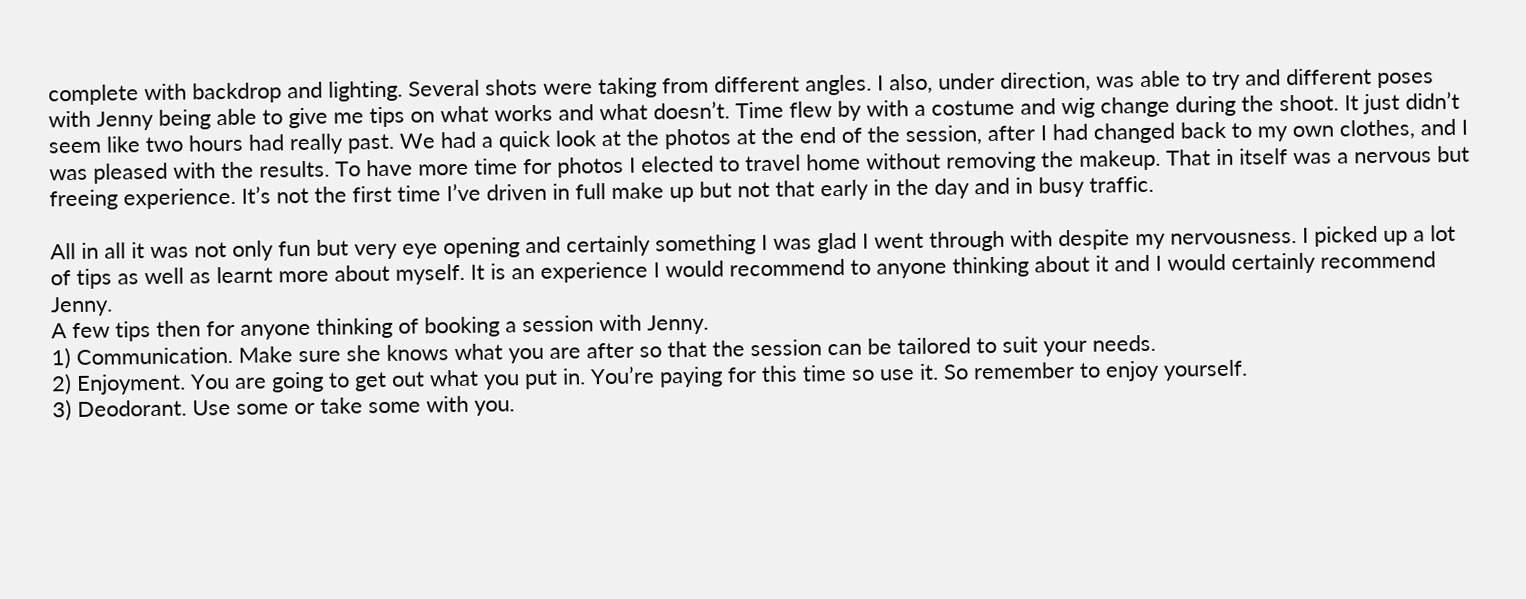complete with backdrop and lighting. Several shots were taking from different angles. I also, under direction, was able to try and different poses with Jenny being able to give me tips on what works and what doesn’t. Time flew by with a costume and wig change during the shoot. It just didn’t seem like two hours had really past. We had a quick look at the photos at the end of the session, after I had changed back to my own clothes, and I was pleased with the results. To have more time for photos I elected to travel home without removing the makeup. That in itself was a nervous but freeing experience. It’s not the first time I’ve driven in full make up but not that early in the day and in busy traffic.

All in all it was not only fun but very eye opening and certainly something I was glad I went through with despite my nervousness. I picked up a lot of tips as well as learnt more about myself. It is an experience I would recommend to anyone thinking about it and I would certainly recommend Jenny.
A few tips then for anyone thinking of booking a session with Jenny.
1) Communication. Make sure she knows what you are after so that the session can be tailored to suit your needs.
2) Enjoyment. You are going to get out what you put in. You’re paying for this time so use it. So remember to enjoy yourself.
3) Deodorant. Use some or take some with you.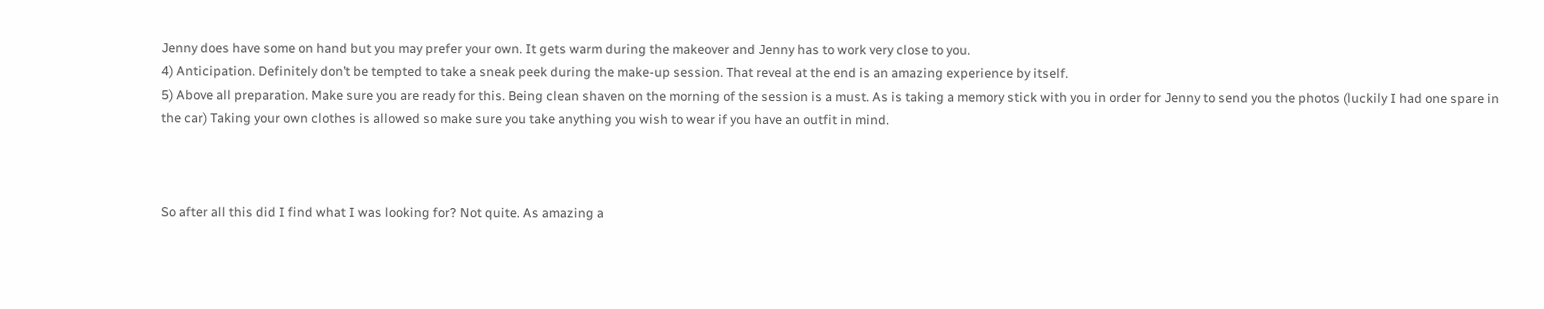Jenny does have some on hand but you may prefer your own. It gets warm during the makeover and Jenny has to work very close to you.
4) Anticipation. Definitely don’t be tempted to take a sneak peek during the make-up session. That reveal at the end is an amazing experience by itself.
5) Above all preparation. Make sure you are ready for this. Being clean shaven on the morning of the session is a must. As is taking a memory stick with you in order for Jenny to send you the photos (luckily I had one spare in the car) Taking your own clothes is allowed so make sure you take anything you wish to wear if you have an outfit in mind.



So after all this did I find what I was looking for? Not quite. As amazing a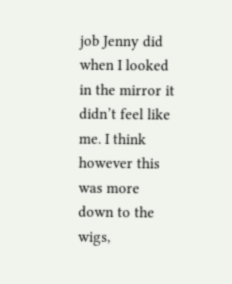job Jenny did when I looked in the mirror it didn’t feel like me. I think however this was more down to the wigs,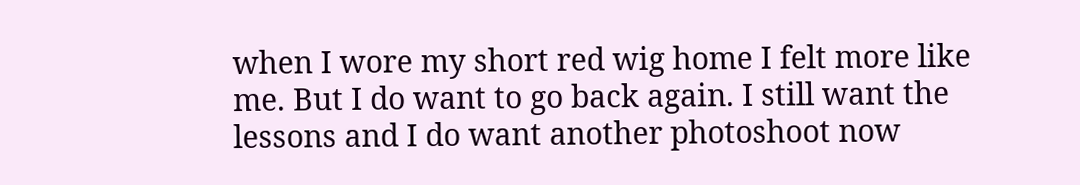when I wore my short red wig home I felt more like me. But I do want to go back again. I still want the lessons and I do want another photoshoot now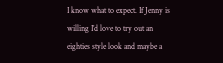I know what to expect. If Jenny is willing I’d love to try out an eighties style look and maybe a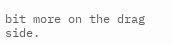bit more on the drag side.